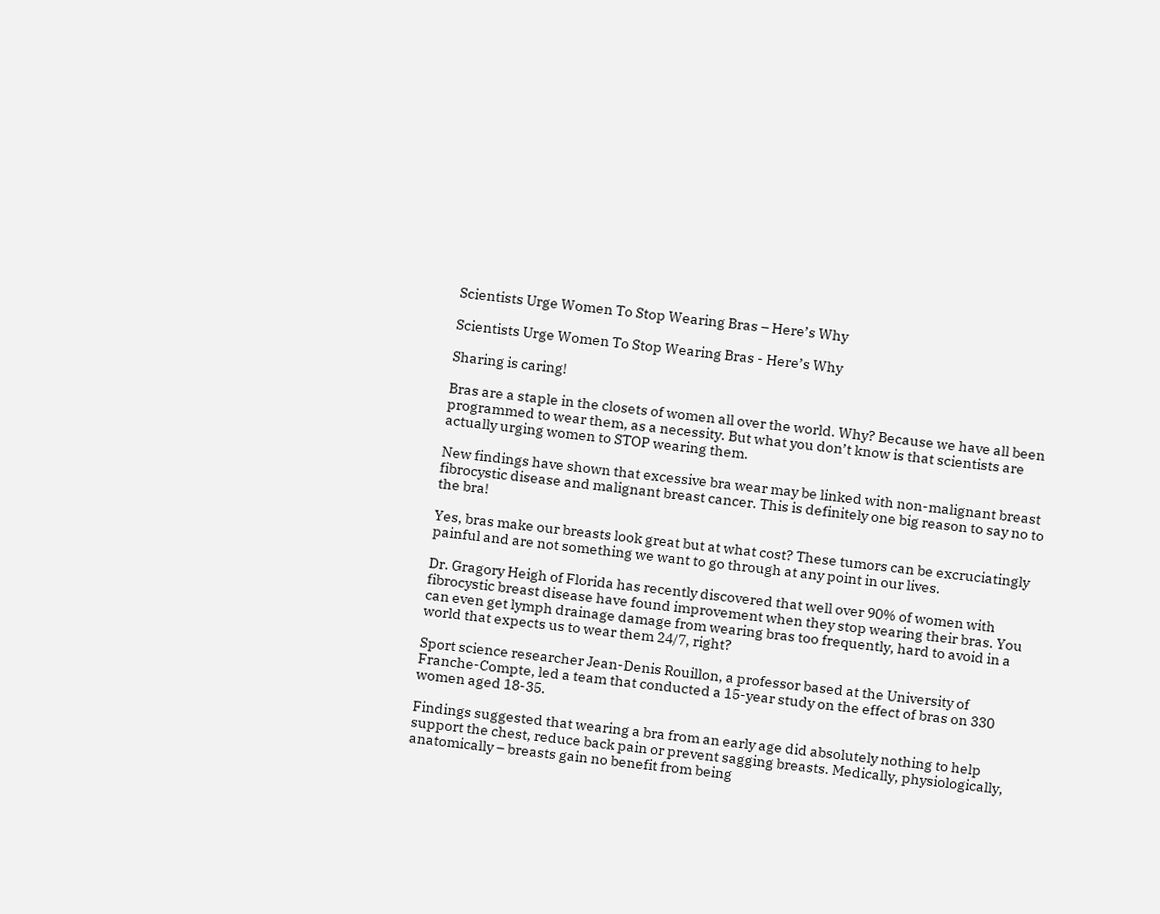Scientists Urge Women To Stop Wearing Bras – Here’s Why

Scientists Urge Women To Stop Wearing Bras - Here’s Why

Sharing is caring!

Bras are a staple in the closets of women all over the world. Why? Because we have all been programmed to wear them, as a necessity. But what you don’t know is that scientists are actually urging women to STOP wearing them.

New findings have shown that excessive bra wear may be linked with non-malignant breast fibrocystic disease and malignant breast cancer. This is definitely one big reason to say no to the bra!

Yes, bras make our breasts look great but at what cost? These tumors can be excruciatingly painful and are not something we want to go through at any point in our lives.

Dr. Gragory Heigh of Florida has recently discovered that well over 90% of women with fibrocystic breast disease have found improvement when they stop wearing their bras. You can even get lymph drainage damage from wearing bras too frequently, hard to avoid in a world that expects us to wear them 24/7, right?

Sport science researcher Jean-Denis Rouillon, a professor based at the University of Franche-Compte, led a team that conducted a 15-year study on the effect of bras on 330 women aged 18-35.

Findings suggested that wearing a bra from an early age did absolutely nothing to help support the chest, reduce back pain or prevent sagging breasts. Medically, physiologically, anatomically – breasts gain no benefit from being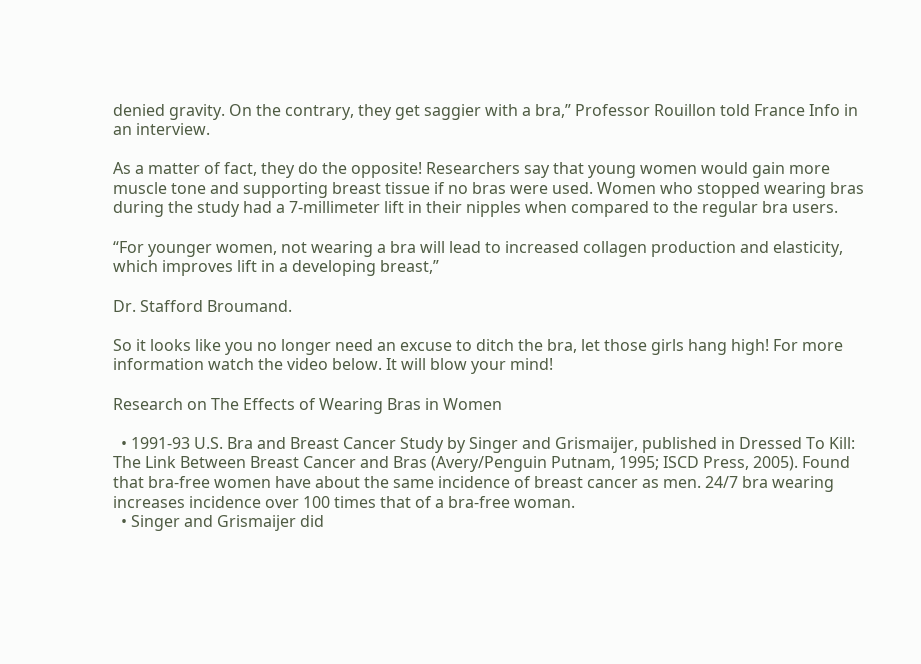denied gravity. On the contrary, they get saggier with a bra,” Professor Rouillon told France Info in an interview.

As a matter of fact, they do the opposite! Researchers say that young women would gain more muscle tone and supporting breast tissue if no bras were used. Women who stopped wearing bras during the study had a 7-millimeter lift in their nipples when compared to the regular bra users.

“For younger women, not wearing a bra will lead to increased collagen production and elasticity, which improves lift in a developing breast,”

Dr. Stafford Broumand.

So it looks like you no longer need an excuse to ditch the bra, let those girls hang high! For more information watch the video below. It will blow your mind!

Research on The Effects of Wearing Bras in Women

  • 1991-93 U.S. Bra and Breast Cancer Study by Singer and Grismaijer, published in Dressed To Kill: The Link Between Breast Cancer and Bras (Avery/Penguin Putnam, 1995; ISCD Press, 2005). Found that bra-free women have about the same incidence of breast cancer as men. 24/7 bra wearing increases incidence over 100 times that of a bra-free woman.
  • Singer and Grismaijer did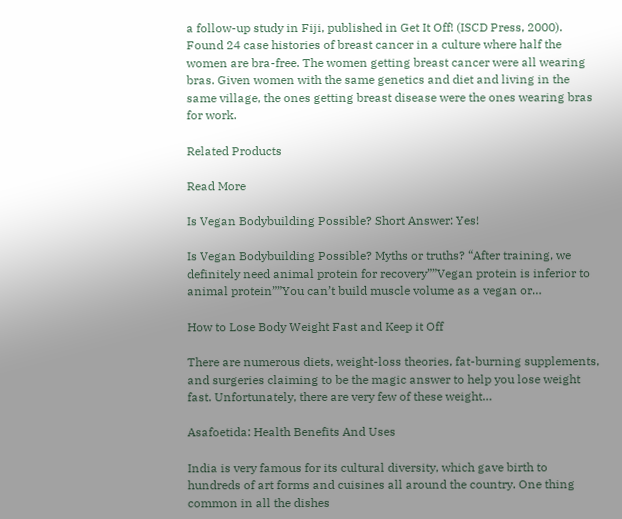a follow-up study in Fiji, published in Get It Off! (ISCD Press, 2000). Found 24 case histories of breast cancer in a culture where half the women are bra-free. The women getting breast cancer were all wearing bras. Given women with the same genetics and diet and living in the same village, the ones getting breast disease were the ones wearing bras for work.

Related Products

Read More

Is Vegan Bodybuilding Possible? Short Answer: Yes!

Is Vegan Bodybuilding Possible? Myths or truths? “After training, we definitely need animal protein for recovery””Vegan protein is inferior to animal protein””You can’t build muscle volume as a vegan or…

How to Lose Body Weight Fast and Keep it Off

There are numerous diets, weight-loss theories, fat-burning supplements, and surgeries claiming to be the magic answer to help you lose weight fast. Unfortunately, there are very few of these weight…

Asafoetida: Health Benefits And Uses

India is very famous for its cultural diversity, which gave birth to hundreds of art forms and cuisines all around the country. One thing common in all the dishes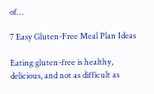of…

7 Easy Gluten-Free Meal Plan Ideas

Eating gluten-free is healthy, delicious, and not as difficult as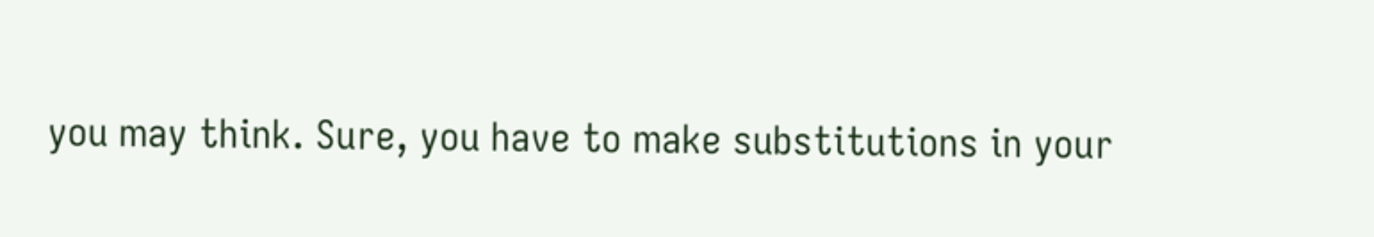you may think. Sure, you have to make substitutions in your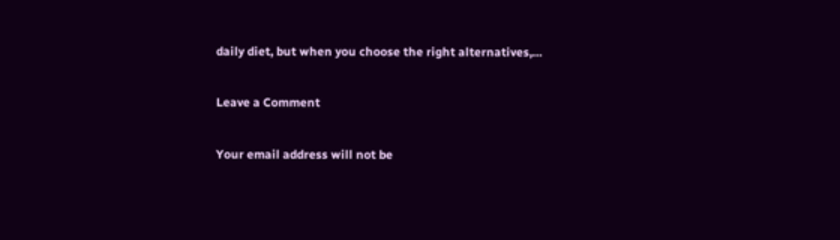daily diet, but when you choose the right alternatives,…

Leave a Comment

Your email address will not be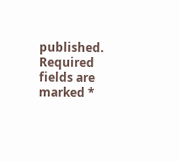published. Required fields are marked *